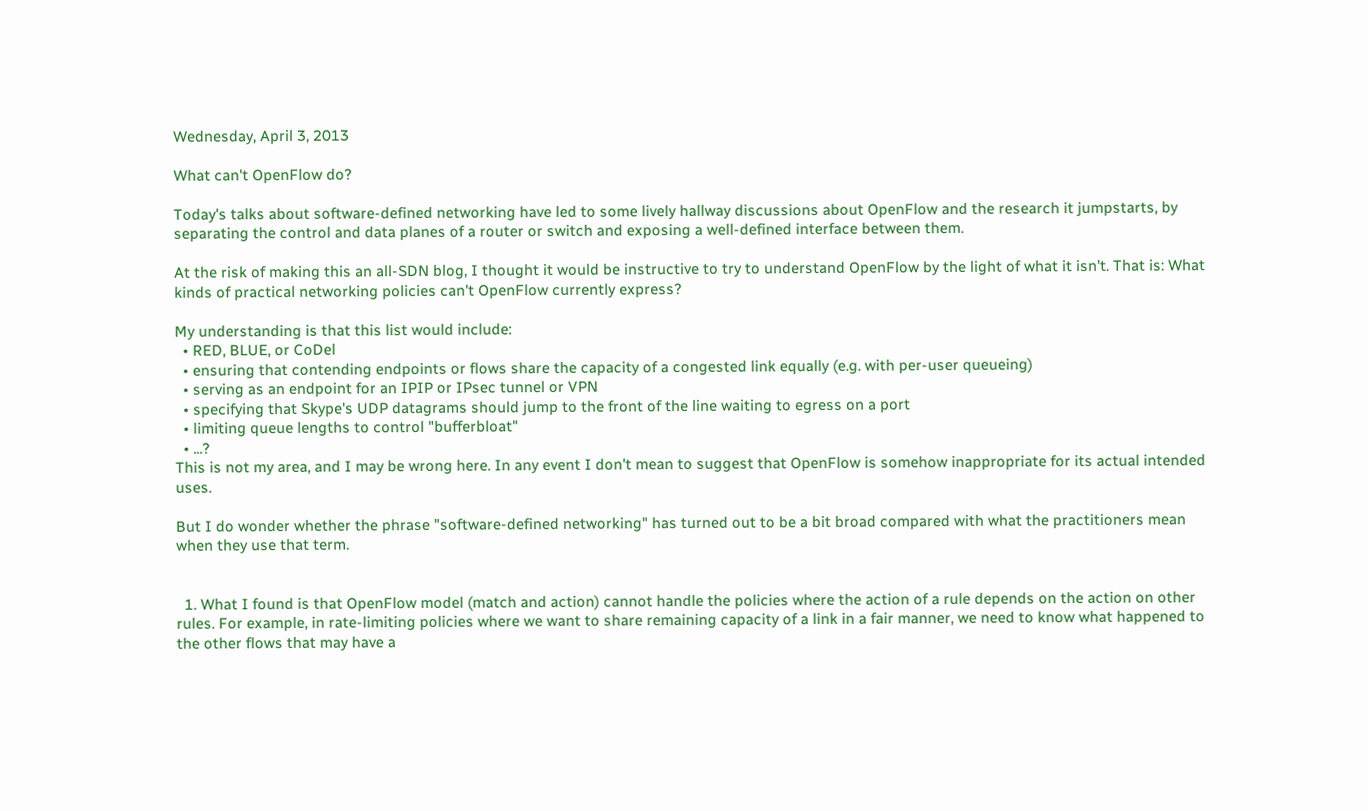Wednesday, April 3, 2013

What can't OpenFlow do?

Today's talks about software-defined networking have led to some lively hallway discussions about OpenFlow and the research it jumpstarts, by separating the control and data planes of a router or switch and exposing a well-defined interface between them.

At the risk of making this an all-SDN blog, I thought it would be instructive to try to understand OpenFlow by the light of what it isn't. That is: What kinds of practical networking policies can't OpenFlow currently express?

My understanding is that this list would include:
  • RED, BLUE, or CoDel
  • ensuring that contending endpoints or flows share the capacity of a congested link equally (e.g. with per-user queueing)
  • serving as an endpoint for an IPIP or IPsec tunnel or VPN
  • specifying that Skype's UDP datagrams should jump to the front of the line waiting to egress on a port
  • limiting queue lengths to control "bufferbloat"
  • ...?
This is not my area, and I may be wrong here. In any event I don't mean to suggest that OpenFlow is somehow inappropriate for its actual intended uses.

But I do wonder whether the phrase "software-defined networking" has turned out to be a bit broad compared with what the practitioners mean when they use that term.


  1. What I found is that OpenFlow model (match and action) cannot handle the policies where the action of a rule depends on the action on other rules. For example, in rate-limiting policies where we want to share remaining capacity of a link in a fair manner, we need to know what happened to the other flows that may have a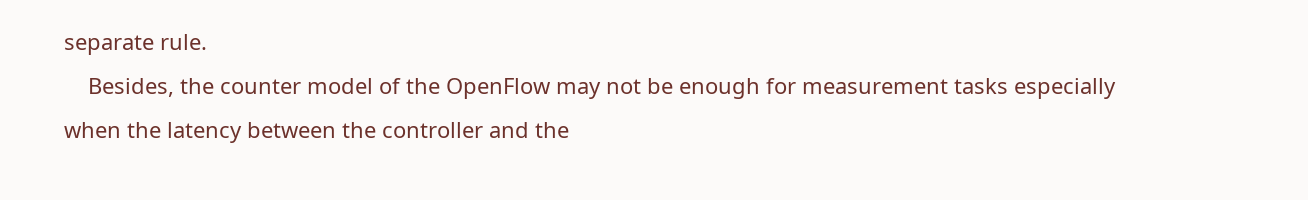separate rule.
    Besides, the counter model of the OpenFlow may not be enough for measurement tasks especially when the latency between the controller and the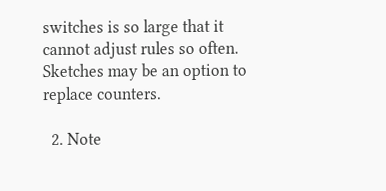switches is so large that it cannot adjust rules so often. Sketches may be an option to replace counters.

  2. Note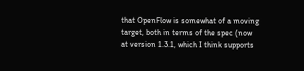that OpenFlow is somewhat of a moving target, both in terms of the spec (now at version 1.3.1, which I think supports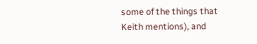some of the things that Keith mentions), and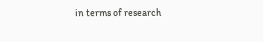in terms of research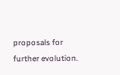proposals for further evolution.